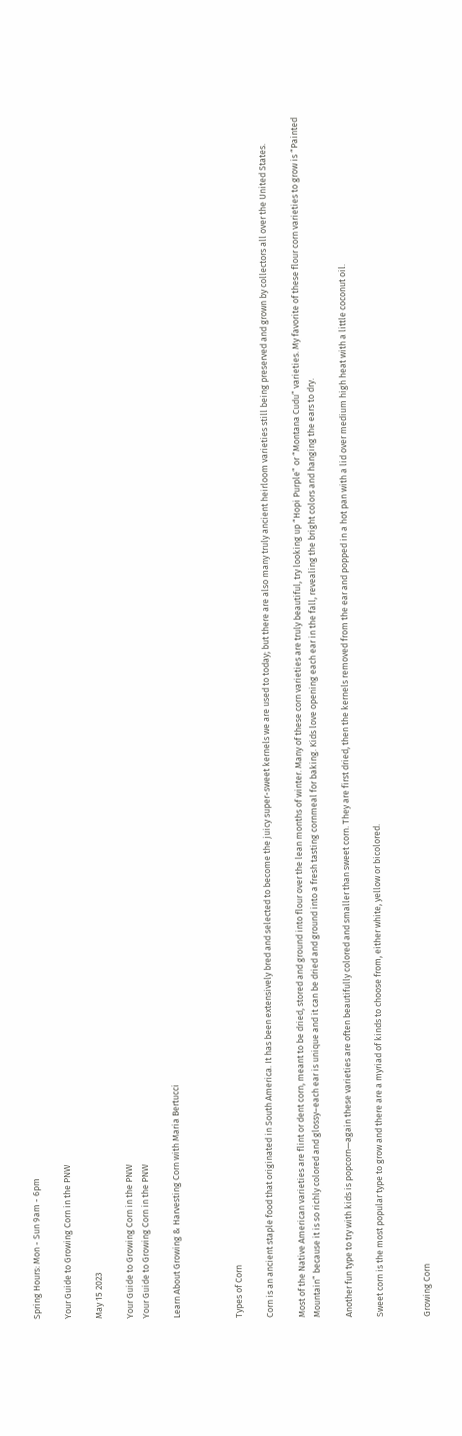Spring Hours: Mon - Sun 9am - 6pm

Your Guide to Growing Corn in the PNW

May 15 2023

Your Guide to Growing Corn in the PNW
Your Guide to Growing Corn in the PNW

Learn About Growing & Harvesting Corn with Maria Bertucci



Types of Corn

Corn is an ancient staple food that originated in South America. It has been extensively bred and selected to become the juicy super-sweet kernels we are used to today; but there are also many truly ancient heirloom varieties still being preserved and grown by collectors all over the United States.

Most of the Native American varieties are flint or dent corn, meant to be dried, stored and ground into flour over the lean months of winter. Many of these corn varieties are truly beautiful, try looking up “Hopi Purple” or “Montana Cudu” varieties. My favorite of these flour corn varieties to grow is “Painted Mountain” because it is so richly colored and glossy–each ear is unique and it can be dried and ground into a fresh tasting cornmeal for baking. Kids love opening each ear in the fall, revealing the bright colors and hanging the ears to dry.

Another fun type to try with kids is popcorn—again these varieties are often beautifully colored and smaller than sweet corn. They are first dried, then the kernels removed from the ear and popped in a hot pan with a lid over medium high heat with a little coconut oil.

Sweet corn is the most popular type to grow and there are a myriad of kinds to choose from, either white, yellow or bicolored.


Growing Corn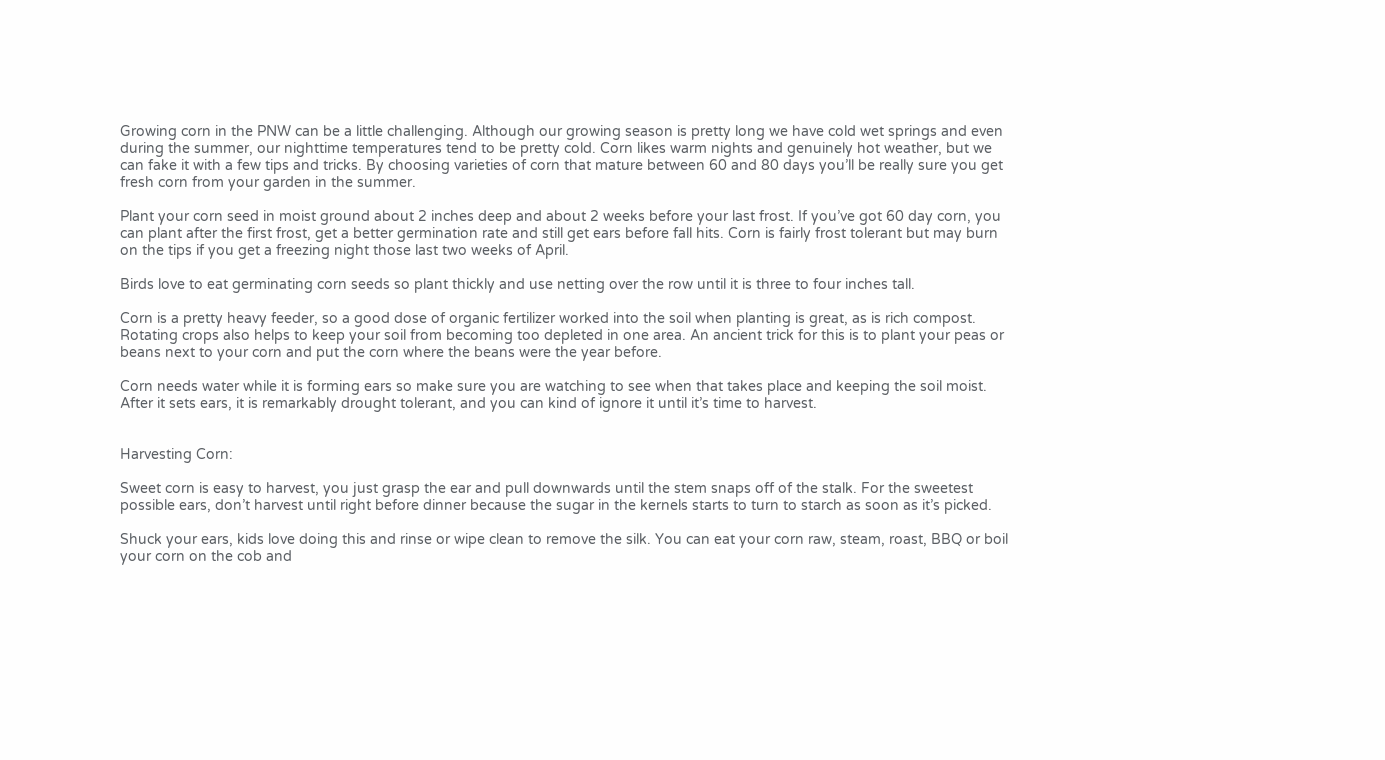Growing corn in the PNW can be a little challenging. Although our growing season is pretty long we have cold wet springs and even during the summer, our nighttime temperatures tend to be pretty cold. Corn likes warm nights and genuinely hot weather, but we can fake it with a few tips and tricks. By choosing varieties of corn that mature between 60 and 80 days you’ll be really sure you get fresh corn from your garden in the summer.

Plant your corn seed in moist ground about 2 inches deep and about 2 weeks before your last frost. If you’ve got 60 day corn, you can plant after the first frost, get a better germination rate and still get ears before fall hits. Corn is fairly frost tolerant but may burn on the tips if you get a freezing night those last two weeks of April.

Birds love to eat germinating corn seeds so plant thickly and use netting over the row until it is three to four inches tall.

Corn is a pretty heavy feeder, so a good dose of organic fertilizer worked into the soil when planting is great, as is rich compost. Rotating crops also helps to keep your soil from becoming too depleted in one area. An ancient trick for this is to plant your peas or beans next to your corn and put the corn where the beans were the year before.

Corn needs water while it is forming ears so make sure you are watching to see when that takes place and keeping the soil moist. After it sets ears, it is remarkably drought tolerant, and you can kind of ignore it until it’s time to harvest.


Harvesting Corn:

Sweet corn is easy to harvest, you just grasp the ear and pull downwards until the stem snaps off of the stalk. For the sweetest possible ears, don’t harvest until right before dinner because the sugar in the kernels starts to turn to starch as soon as it’s picked.

Shuck your ears, kids love doing this and rinse or wipe clean to remove the silk. You can eat your corn raw, steam, roast, BBQ or boil your corn on the cob and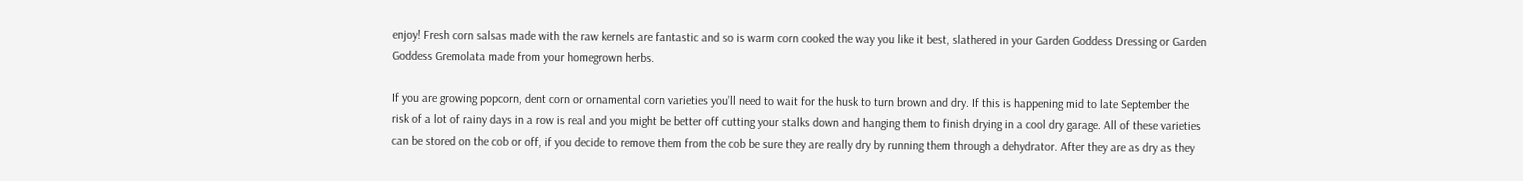enjoy! Fresh corn salsas made with the raw kernels are fantastic and so is warm corn cooked the way you like it best, slathered in your Garden Goddess Dressing or Garden Goddess Gremolata made from your homegrown herbs.

If you are growing popcorn, dent corn or ornamental corn varieties you’ll need to wait for the husk to turn brown and dry. If this is happening mid to late September the risk of a lot of rainy days in a row is real and you might be better off cutting your stalks down and hanging them to finish drying in a cool dry garage. All of these varieties can be stored on the cob or off, if you decide to remove them from the cob be sure they are really dry by running them through a dehydrator. After they are as dry as they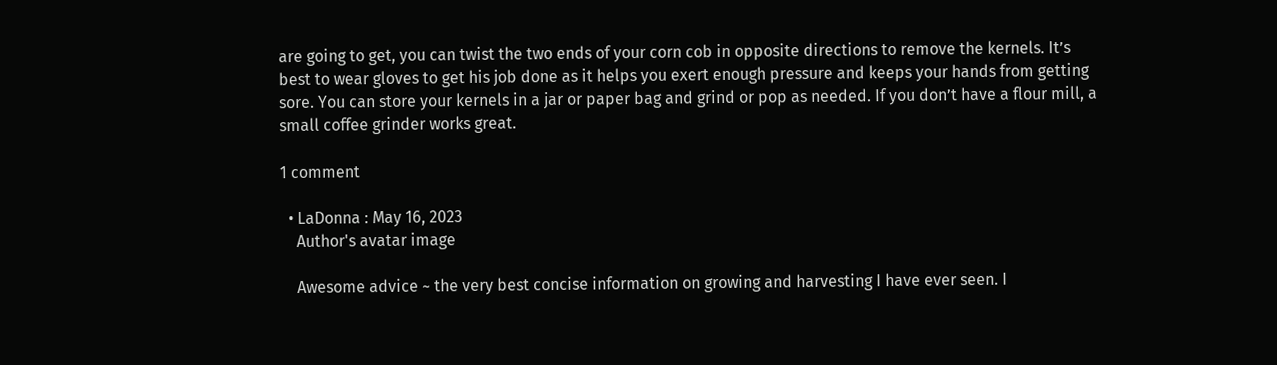are going to get, you can twist the two ends of your corn cob in opposite directions to remove the kernels. It’s best to wear gloves to get his job done as it helps you exert enough pressure and keeps your hands from getting sore. You can store your kernels in a jar or paper bag and grind or pop as needed. If you don’t have a flour mill, a small coffee grinder works great.

1 comment

  • LaDonna : May 16, 2023
    Author's avatar image

    Awesome advice ~ the very best concise information on growing and harvesting I have ever seen. I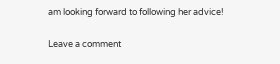am looking forward to following her advice!

Leave a comment